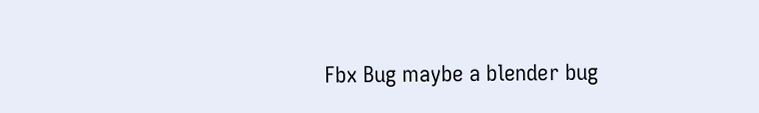Fbx Bug maybe a blender bug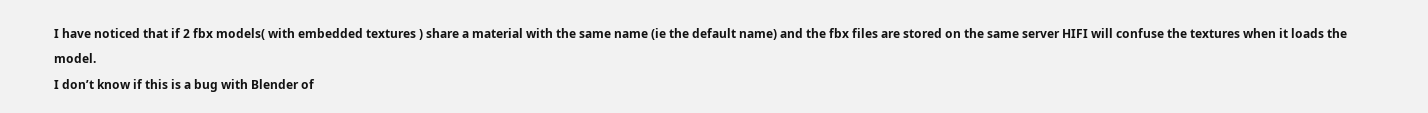I have noticed that if 2 fbx models( with embedded textures ) share a material with the same name (ie the default name) and the fbx files are stored on the same server HIFI will confuse the textures when it loads the model.
I don’t know if this is a bug with Blender of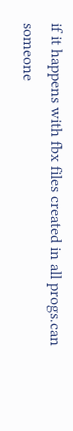if it happens with fbx files created in all progs.can someone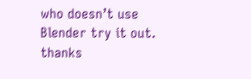who doesn’t use Blender try it out. thanks